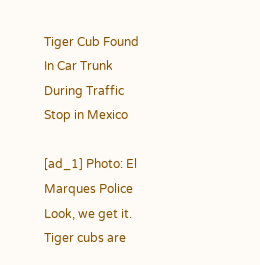Tiger Cub Found In Car Trunk During Traffic Stop in Mexico

[ad_1] Photo: El Marques Police Look, we get it. Tiger cubs are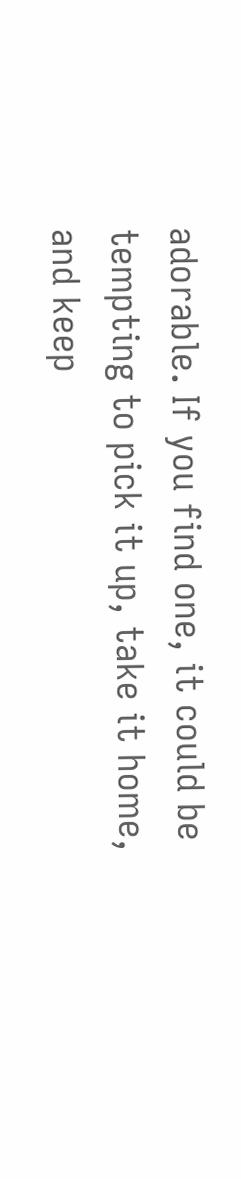adorable. If you find one, it could be tempting to pick it up, take it home, and keep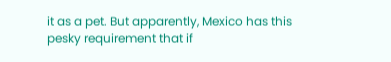it as a pet. But apparently, Mexico has this pesky requirement that if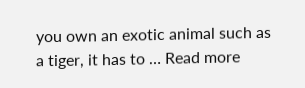you own an exotic animal such as a tiger, it has to … Read more